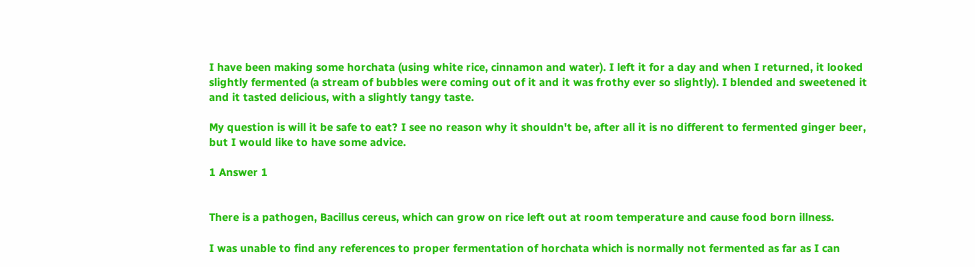I have been making some horchata (using white rice, cinnamon and water). I left it for a day and when I returned, it looked slightly fermented (a stream of bubbles were coming out of it and it was frothy ever so slightly). I blended and sweetened it and it tasted delicious, with a slightly tangy taste.

My question is will it be safe to eat? I see no reason why it shouldn't be, after all it is no different to fermented ginger beer, but I would like to have some advice.

1 Answer 1


There is a pathogen, Bacillus cereus, which can grow on rice left out at room temperature and cause food born illness.

I was unable to find any references to proper fermentation of horchata which is normally not fermented as far as I can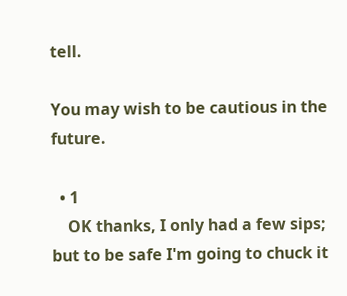tell.

You may wish to be cautious in the future.

  • 1
    OK thanks, I only had a few sips; but to be safe I'm going to chuck it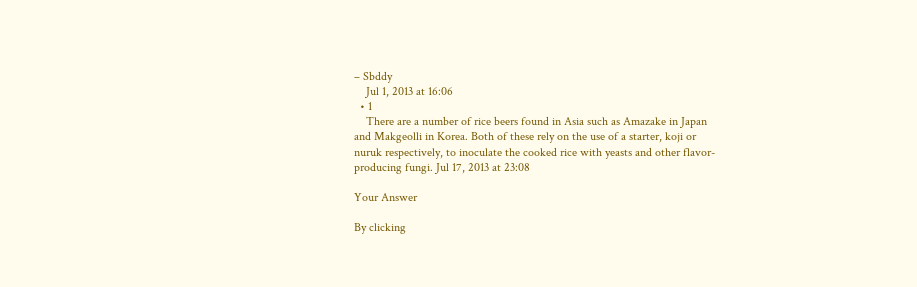– Sbddy
    Jul 1, 2013 at 16:06
  • 1
    There are a number of rice beers found in Asia such as Amazake in Japan and Makgeolli in Korea. Both of these rely on the use of a starter, koji or nuruk respectively, to inoculate the cooked rice with yeasts and other flavor-producing fungi. Jul 17, 2013 at 23:08

Your Answer

By clicking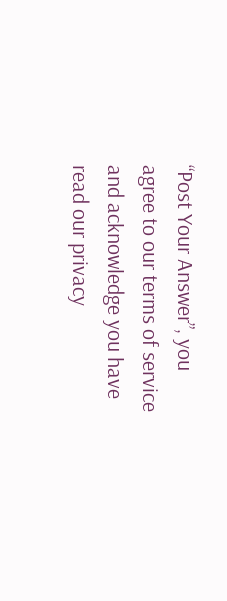“Post Your Answer”, you agree to our terms of service and acknowledge you have read our privacy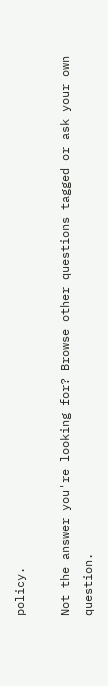policy.

Not the answer you're looking for? Browse other questions tagged or ask your own question.